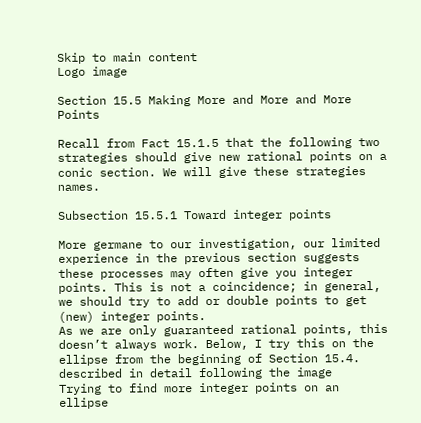Skip to main content
Logo image

Section 15.5 Making More and More and More Points

Recall from Fact 15.1.5 that the following two strategies should give new rational points on a conic section. We will give these strategies names.

Subsection 15.5.1 Toward integer points

More germane to our investigation, our limited experience in the previous section suggests these processes may often give you integer points. This is not a coincidence; in general, we should try to add or double points to get (new) integer points.
As we are only guaranteed rational points, this doesn’t always work. Below, I try this on the ellipse from the beginning of Section 15.4.
described in detail following the image
Trying to find more integer points on an ellipse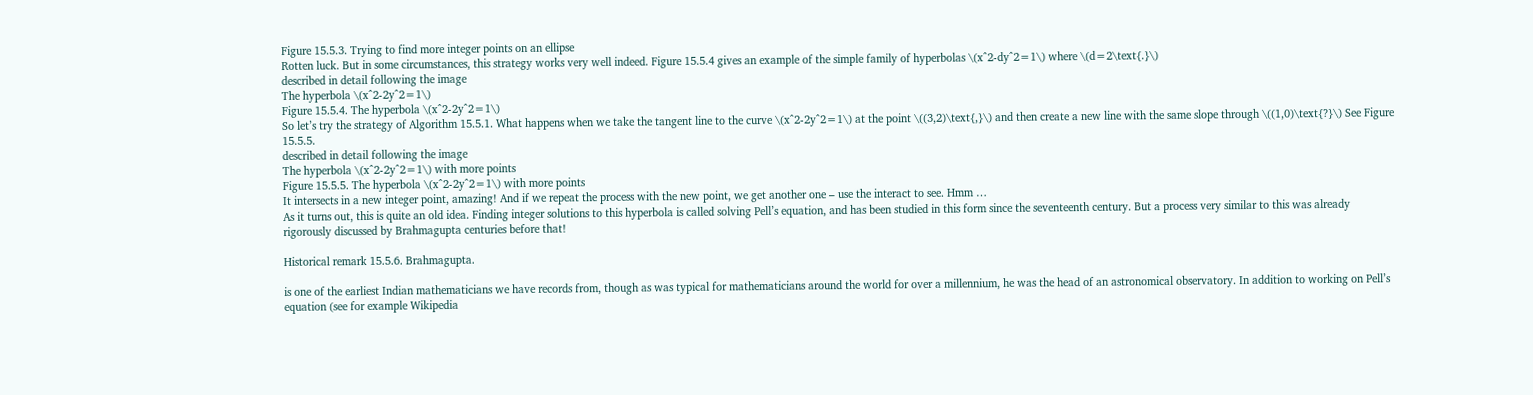Figure 15.5.3. Trying to find more integer points on an ellipse
Rotten luck. But in some circumstances, this strategy works very well indeed. Figure 15.5.4 gives an example of the simple family of hyperbolas \(x^2-dy^2=1\) where \(d=2\text{.}\)
described in detail following the image
The hyperbola \(x^2-2y^2=1\)
Figure 15.5.4. The hyperbola \(x^2-2y^2=1\)
So let’s try the strategy of Algorithm 15.5.1. What happens when we take the tangent line to the curve \(x^2-2y^2=1\) at the point \((3,2)\text{,}\) and then create a new line with the same slope through \((1,0)\text{?}\) See Figure 15.5.5.
described in detail following the image
The hyperbola \(x^2-2y^2=1\) with more points
Figure 15.5.5. The hyperbola \(x^2-2y^2=1\) with more points
It intersects in a new integer point, amazing! And if we repeat the process with the new point, we get another one – use the interact to see. Hmm …
As it turns out, this is quite an old idea. Finding integer solutions to this hyperbola is called solving Pell’s equation, and has been studied in this form since the seventeenth century. But a process very similar to this was already rigorously discussed by Brahmagupta centuries before that!

Historical remark 15.5.6. Brahmagupta.

is one of the earliest Indian mathematicians we have records from, though as was typical for mathematicians around the world for over a millennium, he was the head of an astronomical observatory. In addition to working on Pell’s equation (see for example Wikipedia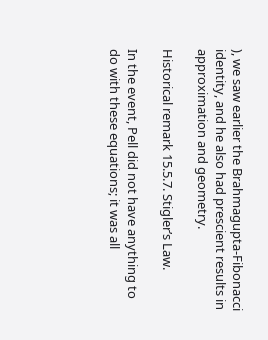), we saw earlier the Brahmagupta-Fibonacci identity, and he also had prescient results in approximation and geometry.

Historical remark 15.5.7. Stigler’s Law.

In the event, Pell did not have anything to do with these equations; it was all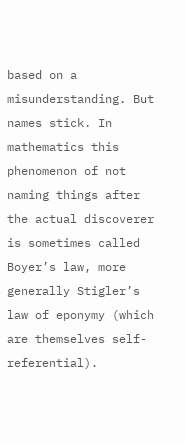based on a misunderstanding. But names stick. In mathematics this phenomenon of not naming things after the actual discoverer is sometimes called Boyer’s law, more generally Stigler’s law of eponymy (which are themselves self-referential).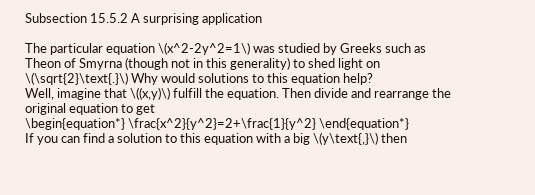Subsection 15.5.2 A surprising application

The particular equation \(x^2-2y^2=1\) was studied by Greeks such as Theon of Smyrna (though not in this generality) to shed light on \(\sqrt{2}\text{.}\) Why would solutions to this equation help?
Well, imagine that \((x,y)\) fulfill the equation. Then divide and rearrange the original equation to get
\begin{equation*} \frac{x^2}{y^2}=2+\frac{1}{y^2} \end{equation*}
If you can find a solution to this equation with a big \(y\text{,}\) then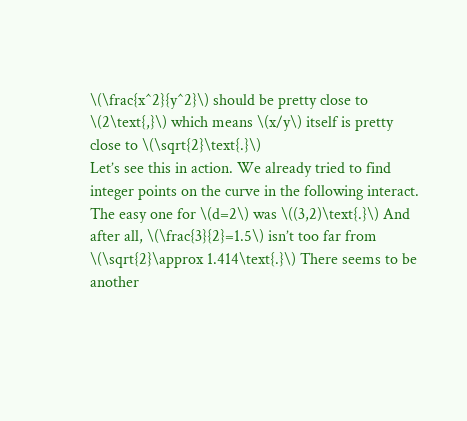\(\frac{x^2}{y^2}\) should be pretty close to \(2\text{,}\) which means \(x/y\) itself is pretty close to \(\sqrt{2}\text{.}\)
Let’s see this in action. We already tried to find integer points on the curve in the following interact.
The easy one for \(d=2\) was \((3,2)\text{.}\) And after all, \(\frac{3}{2}=1.5\) isn’t too far from \(\sqrt{2}\approx 1.414\text{.}\) There seems to be another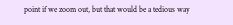point if we zoom out, but that would be a tedious way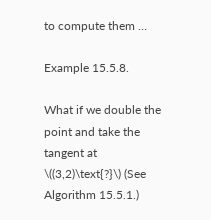to compute them …

Example 15.5.8.

What if we double the point and take the tangent at \((3,2)\text{?}\) (See Algorithm 15.5.1.)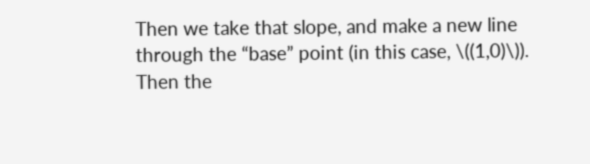Then we take that slope, and make a new line through the “base” point (in this case, \((1,0)\)).
Then the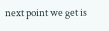next point we get is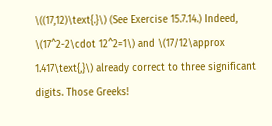\((17,12)\text{.}\) (See Exercise 15.7.14.) Indeed, \(17^2-2\cdot 12^2=1\) and \(17/12\approx 1.417\text{,}\) already correct to three significant digits. Those Greeks!